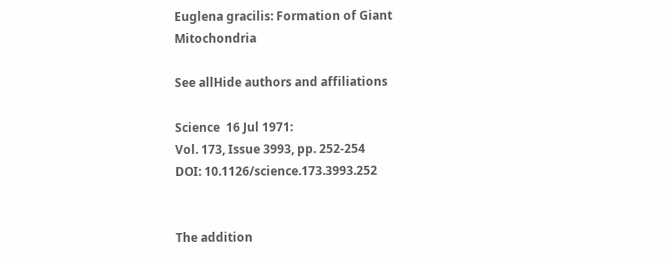Euglena gracilis: Formation of Giant Mitochondria

See allHide authors and affiliations

Science  16 Jul 1971:
Vol. 173, Issue 3993, pp. 252-254
DOI: 10.1126/science.173.3993.252


The addition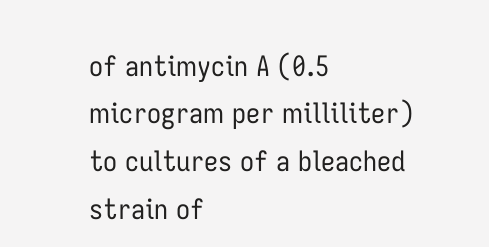of antimycin A (0.5 microgram per milliliter) to cultures of a bleached strain of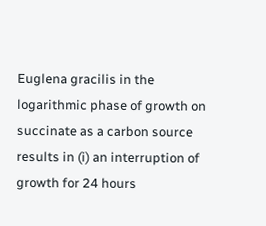Euglena gracilis in the logarithmic phase of growth on succinate as a carbon source results in (i) an interruption of growth for 24 hours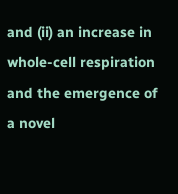and (ii) an increase in whole-cell respiration and the emergence of a novel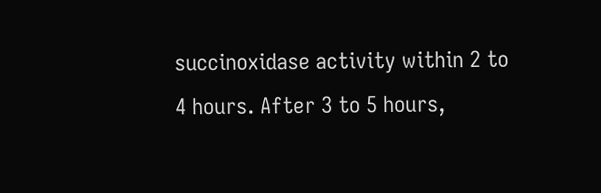succinoxidase activity within 2 to 4 hours. After 3 to 5 hours,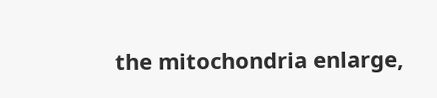the mitochondria enlarge,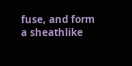fuse, and form a sheathlike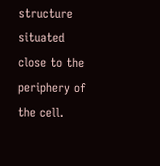structure situated close to the periphery of the cell.